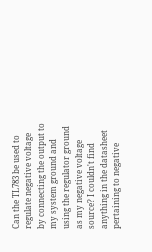Can the TL783 be used to regulate negative voltage by connecting the output to my system ground and using the regulator ground as my negative voltage source? I couldn't find anything in the datasheet pertaining to negative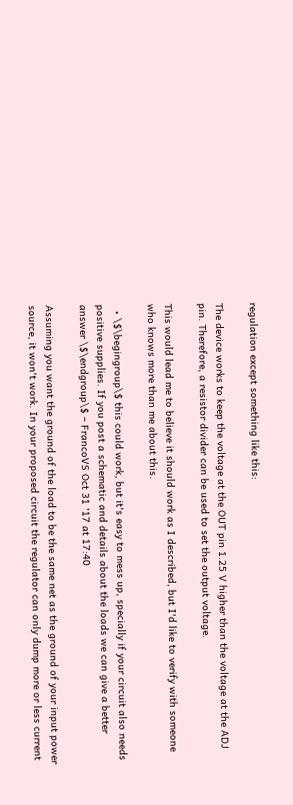regulation except something like this:

The device works to keep the voltage at the OUT pin 1.25 V higher than the voltage at the ADJ pin. Therefore, a resistor divider can be used to set the output voltage.

This would lead me to believe it should work as I described, but I'd like to verify with someone who knows more than me about this.

  • \$\begingroup\$ this could work, but it's easy to mess up, specially if your circuit also needs positive supplies. If you post a schematic and details about the loads we can give a better answer \$\endgroup\$ – FrancoVS Oct 31 '17 at 17:40

Assuming you want the ground of the load to be the same net as the ground of your input power source, it won't work. In your proposed circuit the regulator can only dump more or less current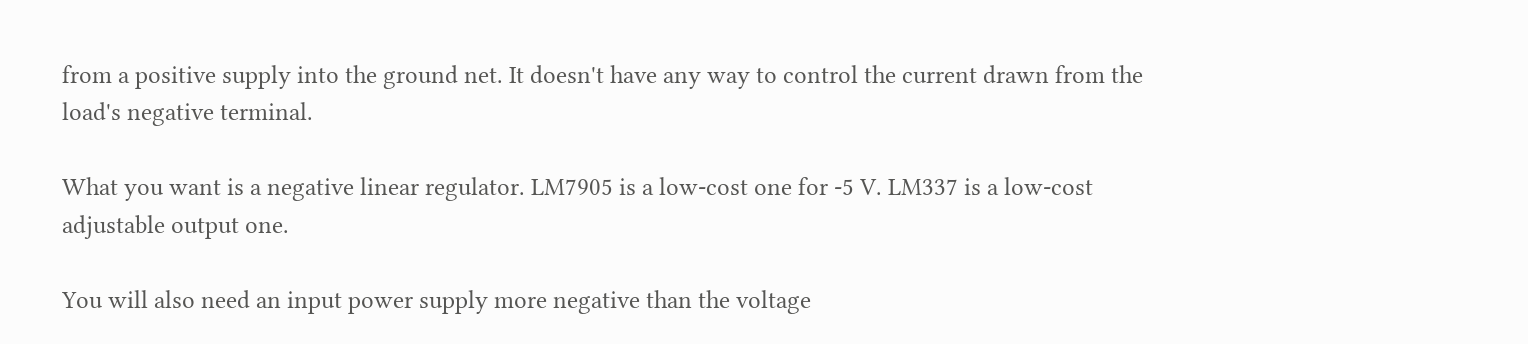from a positive supply into the ground net. It doesn't have any way to control the current drawn from the load's negative terminal.

What you want is a negative linear regulator. LM7905 is a low-cost one for -5 V. LM337 is a low-cost adjustable output one.

You will also need an input power supply more negative than the voltage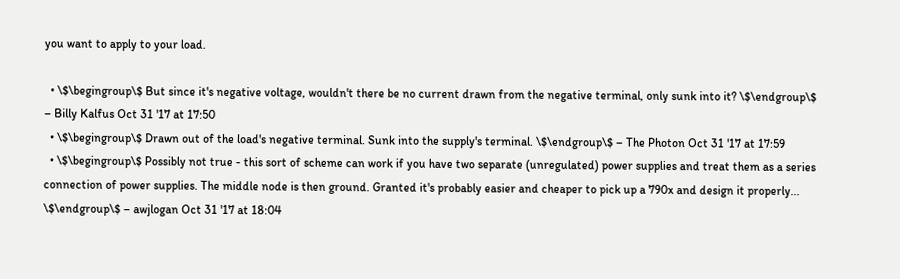you want to apply to your load.

  • \$\begingroup\$ But since it's negative voltage, wouldn't there be no current drawn from the negative terminal, only sunk into it? \$\endgroup\$ – Billy Kalfus Oct 31 '17 at 17:50
  • \$\begingroup\$ Drawn out of the load's negative terminal. Sunk into the supply's terminal. \$\endgroup\$ – The Photon Oct 31 '17 at 17:59
  • \$\begingroup\$ Possibly not true - this sort of scheme can work if you have two separate (unregulated) power supplies and treat them as a series connection of power supplies. The middle node is then ground. Granted it's probably easier and cheaper to pick up a 790x and design it properly... \$\endgroup\$ – awjlogan Oct 31 '17 at 18:04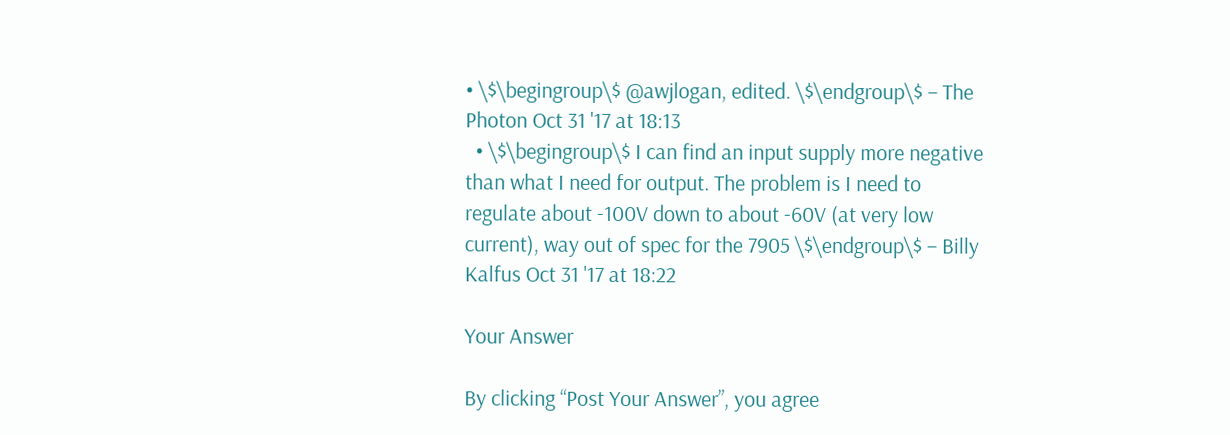• \$\begingroup\$ @awjlogan, edited. \$\endgroup\$ – The Photon Oct 31 '17 at 18:13
  • \$\begingroup\$ I can find an input supply more negative than what I need for output. The problem is I need to regulate about -100V down to about -60V (at very low current), way out of spec for the 7905 \$\endgroup\$ – Billy Kalfus Oct 31 '17 at 18:22

Your Answer

By clicking “Post Your Answer”, you agree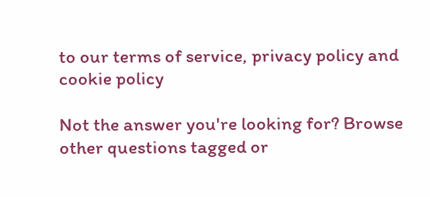to our terms of service, privacy policy and cookie policy

Not the answer you're looking for? Browse other questions tagged or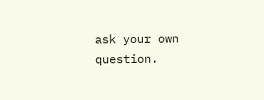ask your own question.